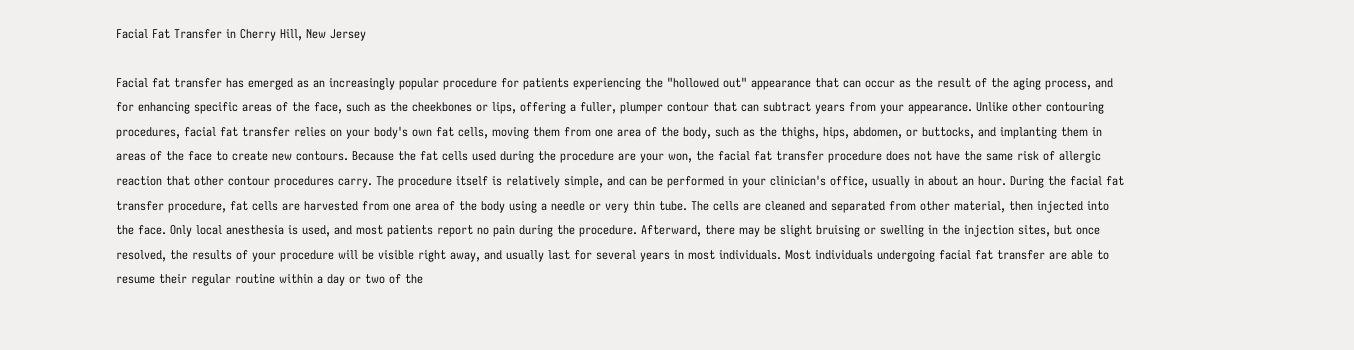Facial Fat Transfer in Cherry Hill, New Jersey

Facial fat transfer has emerged as an increasingly popular procedure for patients experiencing the "hollowed out" appearance that can occur as the result of the aging process, and for enhancing specific areas of the face, such as the cheekbones or lips, offering a fuller, plumper contour that can subtract years from your appearance. Unlike other contouring procedures, facial fat transfer relies on your body's own fat cells, moving them from one area of the body, such as the thighs, hips, abdomen, or buttocks, and implanting them in areas of the face to create new contours. Because the fat cells used during the procedure are your won, the facial fat transfer procedure does not have the same risk of allergic reaction that other contour procedures carry. The procedure itself is relatively simple, and can be performed in your clinician's office, usually in about an hour. During the facial fat transfer procedure, fat cells are harvested from one area of the body using a needle or very thin tube. The cells are cleaned and separated from other material, then injected into the face. Only local anesthesia is used, and most patients report no pain during the procedure. Afterward, there may be slight bruising or swelling in the injection sites, but once resolved, the results of your procedure will be visible right away, and usually last for several years in most individuals. Most individuals undergoing facial fat transfer are able to resume their regular routine within a day or two of the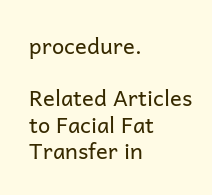procedure.

Related Articles to Facial Fat Transfer in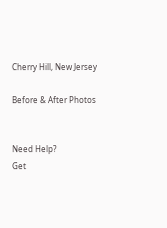Cherry Hill, New Jersey

Before & After Photos


Need Help?
Get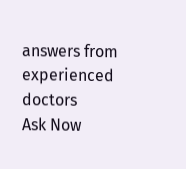answers from experienced doctors
Ask Now